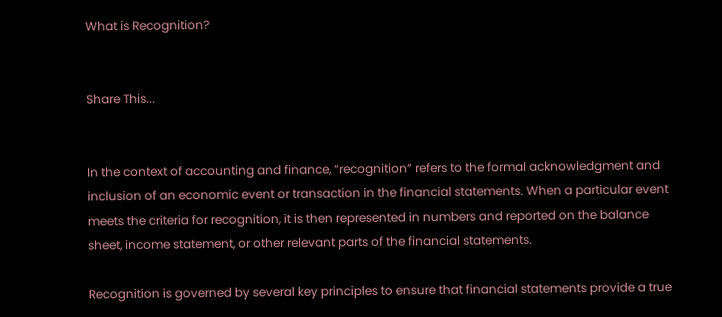What is Recognition?


Share This...


In the context of accounting and finance, “recognition” refers to the formal acknowledgment and inclusion of an economic event or transaction in the financial statements. When a particular event meets the criteria for recognition, it is then represented in numbers and reported on the balance sheet, income statement, or other relevant parts of the financial statements.

Recognition is governed by several key principles to ensure that financial statements provide a true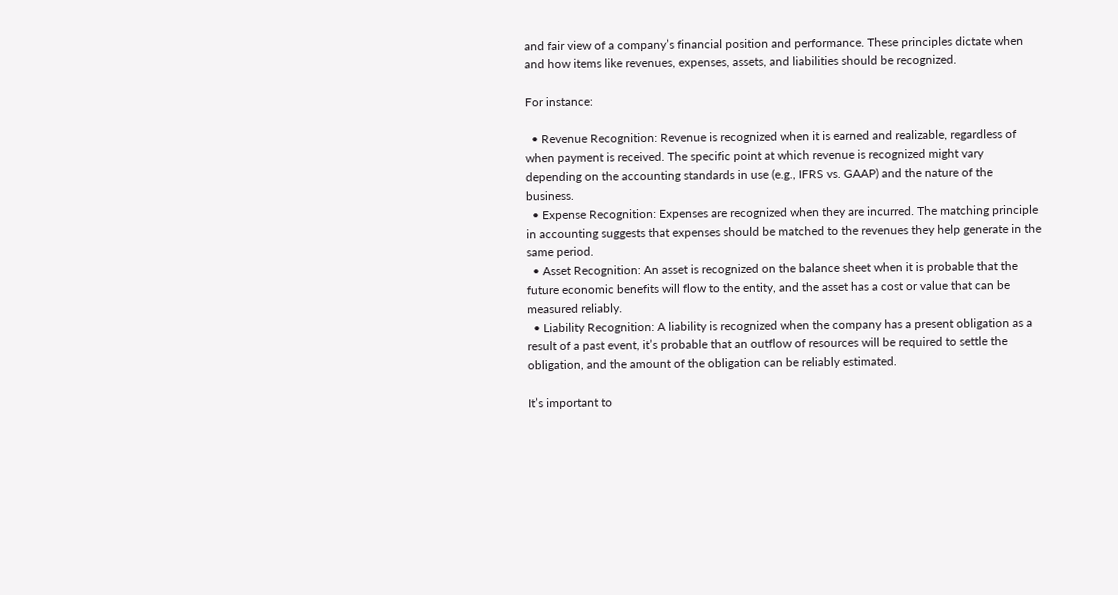and fair view of a company’s financial position and performance. These principles dictate when and how items like revenues, expenses, assets, and liabilities should be recognized.

For instance:

  • Revenue Recognition: Revenue is recognized when it is earned and realizable, regardless of when payment is received. The specific point at which revenue is recognized might vary depending on the accounting standards in use (e.g., IFRS vs. GAAP) and the nature of the business.
  • Expense Recognition: Expenses are recognized when they are incurred. The matching principle in accounting suggests that expenses should be matched to the revenues they help generate in the same period.
  • Asset Recognition: An asset is recognized on the balance sheet when it is probable that the future economic benefits will flow to the entity, and the asset has a cost or value that can be measured reliably.
  • Liability Recognition: A liability is recognized when the company has a present obligation as a result of a past event, it’s probable that an outflow of resources will be required to settle the obligation, and the amount of the obligation can be reliably estimated.

It’s important to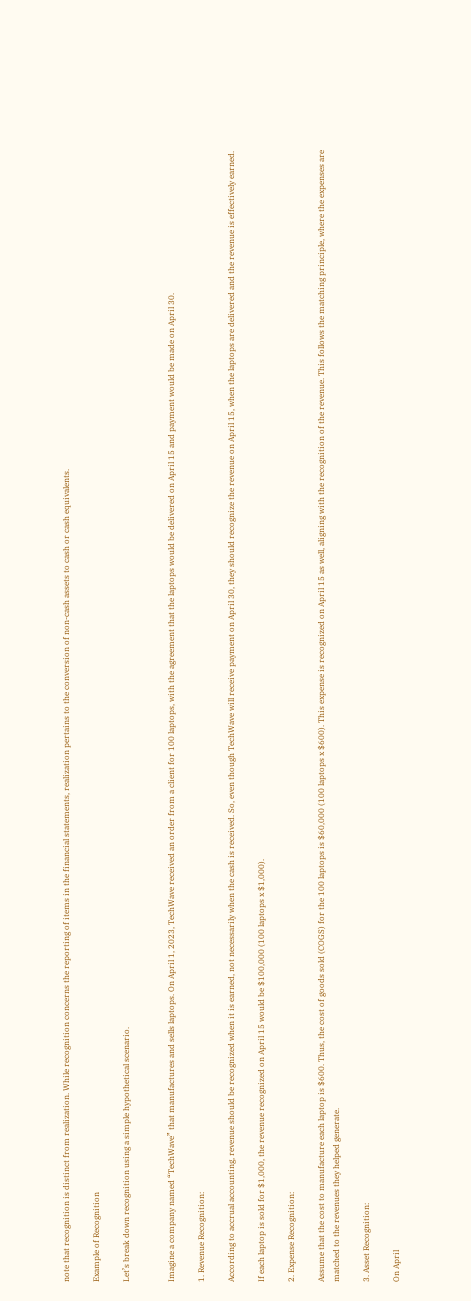note that recognition is distinct from realization. While recognition concerns the reporting of items in the financial statements, realization pertains to the conversion of non-cash assets to cash or cash equivalents.

Example of Recognition

Let’s break down recognition using a simple hypothetical scenario.


Imagine a company named “TechWave” that manufactures and sells laptops. On April 1, 2023, TechWave received an order from a client for 100 laptops, with the agreement that the laptops would be delivered on April 15 and payment would be made on April 30.

1. Revenue Recognition:

According to accrual accounting, revenue should be recognized when it is earned, not necessarily when the cash is received. So, even though TechWave will receive payment on April 30, they should recognize the revenue on April 15, when the laptops are delivered and the revenue is effectively earned.

If each laptop is sold for $1,000, the revenue recognized on April 15 would be $100,000 (100 laptops x $1,000).

2. Expense Recognition:

Assume that the cost to manufacture each laptop is $600. Thus, the cost of goods sold (COGS) for the 100 laptops is $60,000 (100 laptops x $600). This expense is recognized on April 15 as well, aligning with the recognition of the revenue. This follows the matching principle, where the expenses are matched to the revenues they helped generate.

3. Asset Recognition:

On April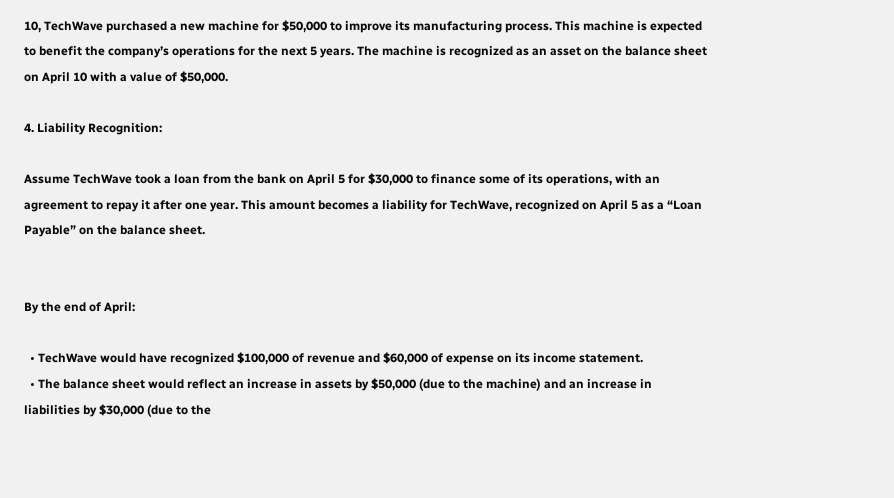10, TechWave purchased a new machine for $50,000 to improve its manufacturing process. This machine is expected to benefit the company’s operations for the next 5 years. The machine is recognized as an asset on the balance sheet on April 10 with a value of $50,000.

4. Liability Recognition:

Assume TechWave took a loan from the bank on April 5 for $30,000 to finance some of its operations, with an agreement to repay it after one year. This amount becomes a liability for TechWave, recognized on April 5 as a “Loan Payable” on the balance sheet.


By the end of April:

  • TechWave would have recognized $100,000 of revenue and $60,000 of expense on its income statement.
  • The balance sheet would reflect an increase in assets by $50,000 (due to the machine) and an increase in liabilities by $30,000 (due to the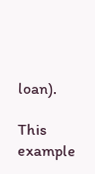loan).

This example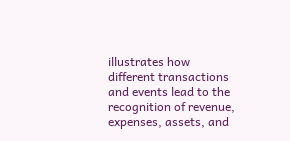illustrates how different transactions and events lead to the recognition of revenue, expenses, assets, and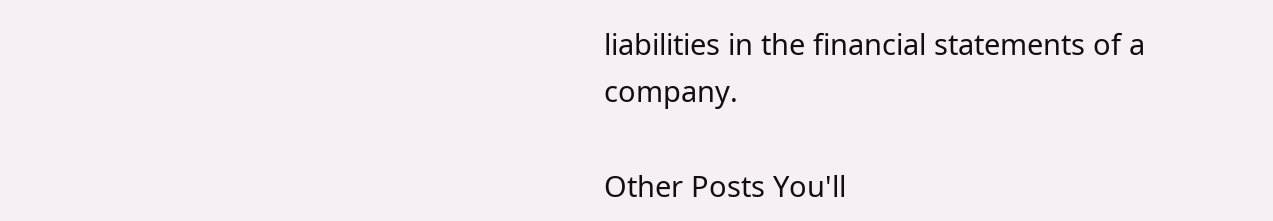liabilities in the financial statements of a company.

Other Posts You'll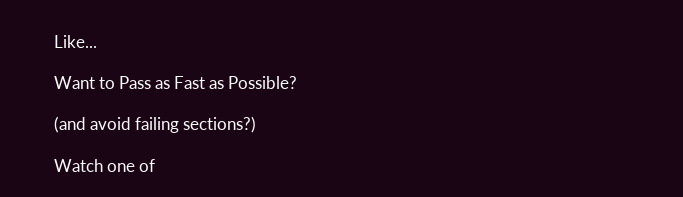Like...

Want to Pass as Fast as Possible?

(and avoid failing sections?)

Watch one of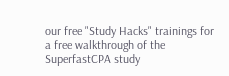our free "Study Hacks" trainings for a free walkthrough of the SuperfastCPA study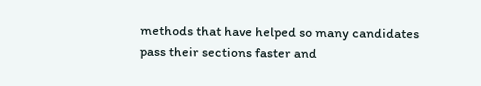methods that have helped so many candidates pass their sections faster and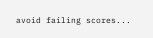avoid failing scores...